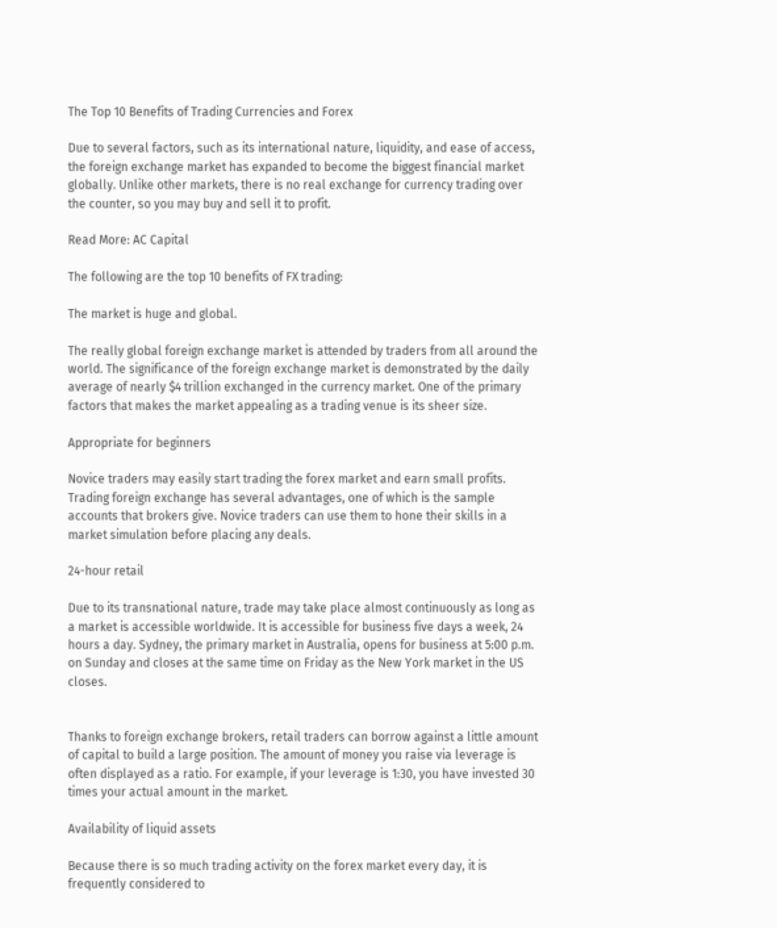The Top 10 Benefits of Trading Currencies and Forex

Due to several factors, such as its international nature, liquidity, and ease of access, the foreign exchange market has expanded to become the biggest financial market globally. Unlike other markets, there is no real exchange for currency trading over the counter, so you may buy and sell it to profit.

Read More: AC Capital

The following are the top 10 benefits of FX trading:

The market is huge and global.

The really global foreign exchange market is attended by traders from all around the world. The significance of the foreign exchange market is demonstrated by the daily average of nearly $4 trillion exchanged in the currency market. One of the primary factors that makes the market appealing as a trading venue is its sheer size.

Appropriate for beginners

Novice traders may easily start trading the forex market and earn small profits. Trading foreign exchange has several advantages, one of which is the sample accounts that brokers give. Novice traders can use them to hone their skills in a market simulation before placing any deals.

24-hour retail

Due to its transnational nature, trade may take place almost continuously as long as a market is accessible worldwide. It is accessible for business five days a week, 24 hours a day. Sydney, the primary market in Australia, opens for business at 5:00 p.m. on Sunday and closes at the same time on Friday as the New York market in the US closes.


Thanks to foreign exchange brokers, retail traders can borrow against a little amount of capital to build a large position. The amount of money you raise via leverage is often displayed as a ratio. For example, if your leverage is 1:30, you have invested 30 times your actual amount in the market.

Availability of liquid assets

Because there is so much trading activity on the forex market every day, it is frequently considered to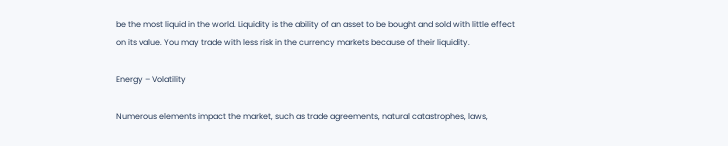be the most liquid in the world. Liquidity is the ability of an asset to be bought and sold with little effect on its value. You may trade with less risk in the currency markets because of their liquidity.

Energy – Volatility

Numerous elements impact the market, such as trade agreements, natural catastrophes, laws,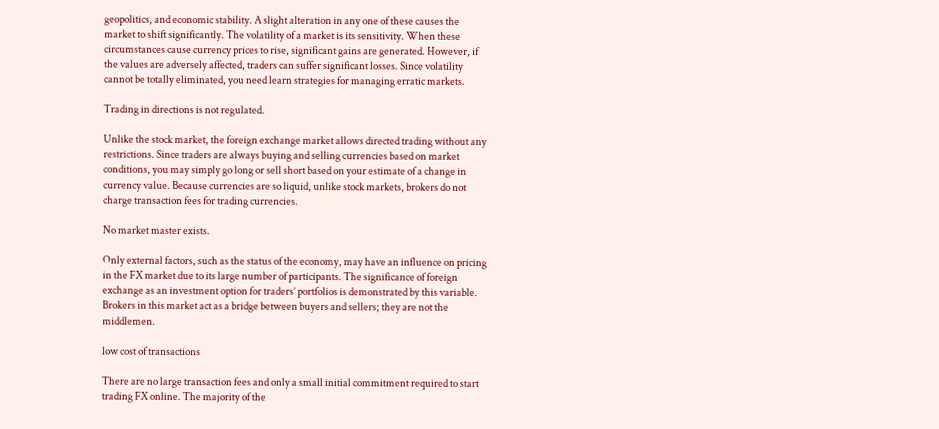geopolitics, and economic stability. A slight alteration in any one of these causes the market to shift significantly. The volatility of a market is its sensitivity. When these circumstances cause currency prices to rise, significant gains are generated. However, if the values are adversely affected, traders can suffer significant losses. Since volatility cannot be totally eliminated, you need learn strategies for managing erratic markets.

Trading in directions is not regulated.

Unlike the stock market, the foreign exchange market allows directed trading without any restrictions. Since traders are always buying and selling currencies based on market conditions, you may simply go long or sell short based on your estimate of a change in currency value. Because currencies are so liquid, unlike stock markets, brokers do not charge transaction fees for trading currencies.

No market master exists.

Only external factors, such as the status of the economy, may have an influence on pricing in the FX market due to its large number of participants. The significance of foreign exchange as an investment option for traders’ portfolios is demonstrated by this variable. Brokers in this market act as a bridge between buyers and sellers; they are not the middlemen.

low cost of transactions

There are no large transaction fees and only a small initial commitment required to start trading FX online. The majority of the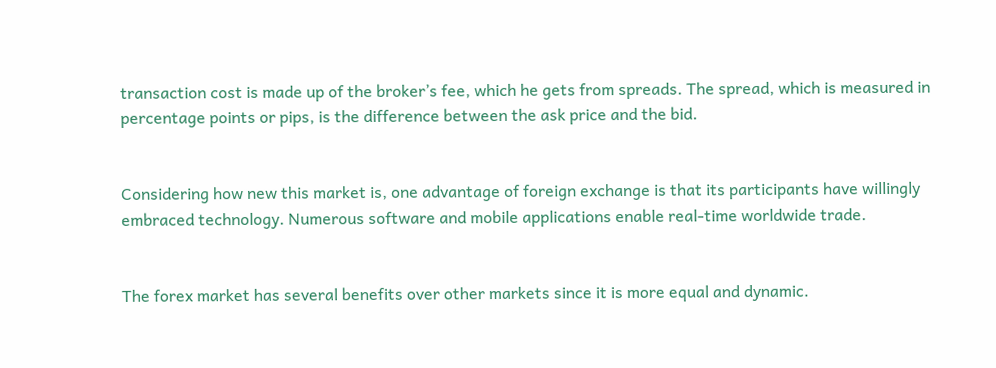transaction cost is made up of the broker’s fee, which he gets from spreads. The spread, which is measured in percentage points or pips, is the difference between the ask price and the bid.


Considering how new this market is, one advantage of foreign exchange is that its participants have willingly embraced technology. Numerous software and mobile applications enable real-time worldwide trade.


The forex market has several benefits over other markets since it is more equal and dynamic.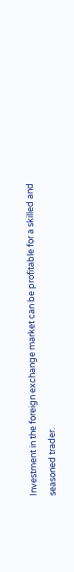Investment in the foreign exchange market can be profitable for a skilled and seasoned trader.